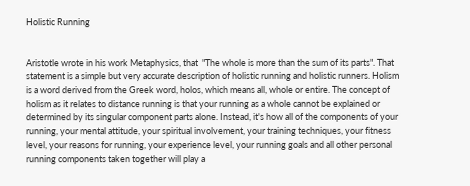Holistic Running


Aristotle wrote in his work Metaphysics, that  "The whole is more than the sum of its parts". That statement is a simple but very accurate description of holistic running and holistic runners. Holism is a word derived from the Greek word, holos, which means all, whole or entire. The concept of holism as it relates to distance running is that your running as a whole cannot be explained or determined by its singular component parts alone. Instead, it's how all of the components of your running, your mental attitude, your spiritual involvement, your training techniques, your fitness level, your reasons for running, your experience level, your running goals and all other personal running components taken together will play a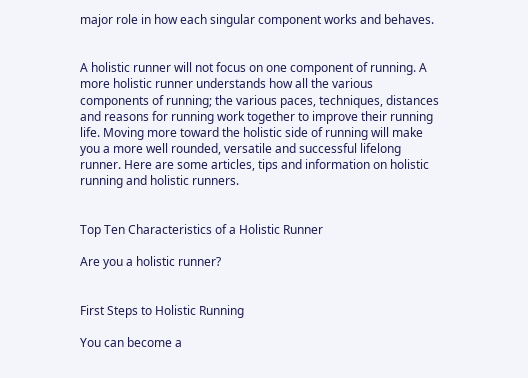major role in how each singular component works and behaves.


A holistic runner will not focus on one component of running. A more holistic runner understands how all the various components of running; the various paces, techniques, distances and reasons for running work together to improve their running life. Moving more toward the holistic side of running will make you a more well rounded, versatile and successful lifelong runner. Here are some articles, tips and information on holistic running and holistic runners.


Top Ten Characteristics of a Holistic Runner

Are you a holistic runner?


First Steps to Holistic Running

You can become a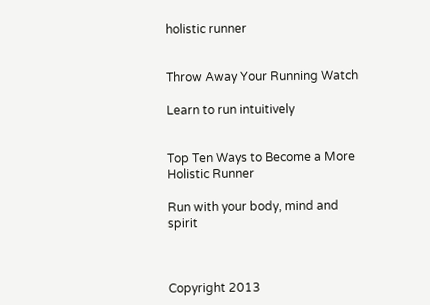holistic runner


Throw Away Your Running Watch

Learn to run intuitively


Top Ten Ways to Become a More Holistic Runner

Run with your body, mind and spirit



Copyright 2013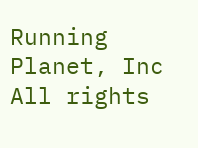Running Planet, Inc All rights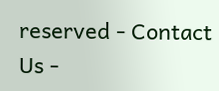reserved - Contact Us -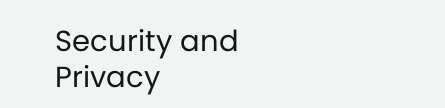Security and Privacy